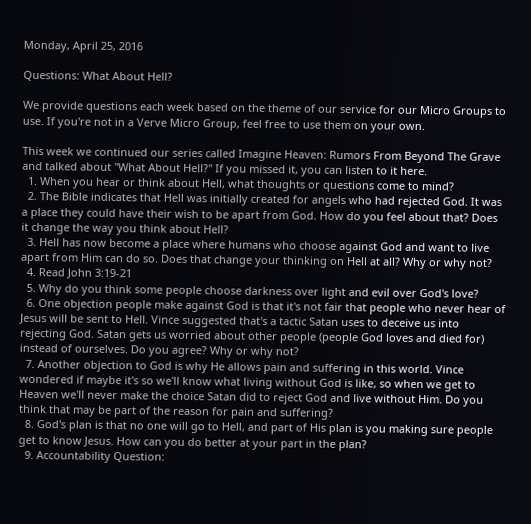Monday, April 25, 2016

Questions: What About Hell?

We provide questions each week based on the theme of our service for our Micro Groups to use. If you're not in a Verve Micro Group, feel free to use them on your own.

This week we continued our series called Imagine Heaven: Rumors From Beyond The Grave and talked about "What About Hell?" If you missed it, you can listen to it here.
  1. When you hear or think about Hell, what thoughts or questions come to mind?
  2. The Bible indicates that Hell was initially created for angels who had rejected God. It was a place they could have their wish to be apart from God. How do you feel about that? Does it change the way you think about Hell?
  3. Hell has now become a place where humans who choose against God and want to live apart from Him can do so. Does that change your thinking on Hell at all? Why or why not?
  4. Read John 3:19-21
  5. Why do you think some people choose darkness over light and evil over God's love?
  6. One objection people make against God is that it's not fair that people who never hear of Jesus will be sent to Hell. Vince suggested that's a tactic Satan uses to deceive us into rejecting God. Satan gets us worried about other people (people God loves and died for) instead of ourselves. Do you agree? Why or why not?
  7. Another objection to God is why He allows pain and suffering in this world. Vince wondered if maybe it's so we'll know what living without God is like, so when we get to Heaven we'll never make the choice Satan did to reject God and live without Him. Do you think that may be part of the reason for pain and suffering?
  8. God's plan is that no one will go to Hell, and part of His plan is you making sure people get to know Jesus. How can you do better at your part in the plan?
  9. Accountability Question: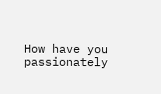How have you passionately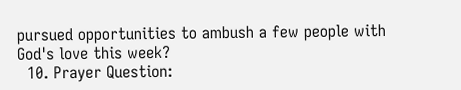pursued opportunities to ambush a few people with God's love this week?
  10. Prayer Question: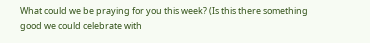What could we be praying for you this week? (Is this there something good we could celebrate with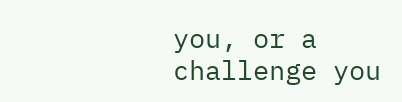you, or a challenge you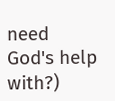need God's help with?)